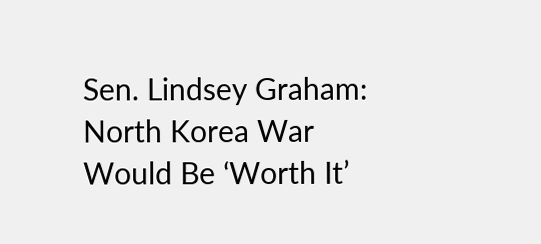Sen. Lindsey Graham: North Korea War Would Be ‘Worth It’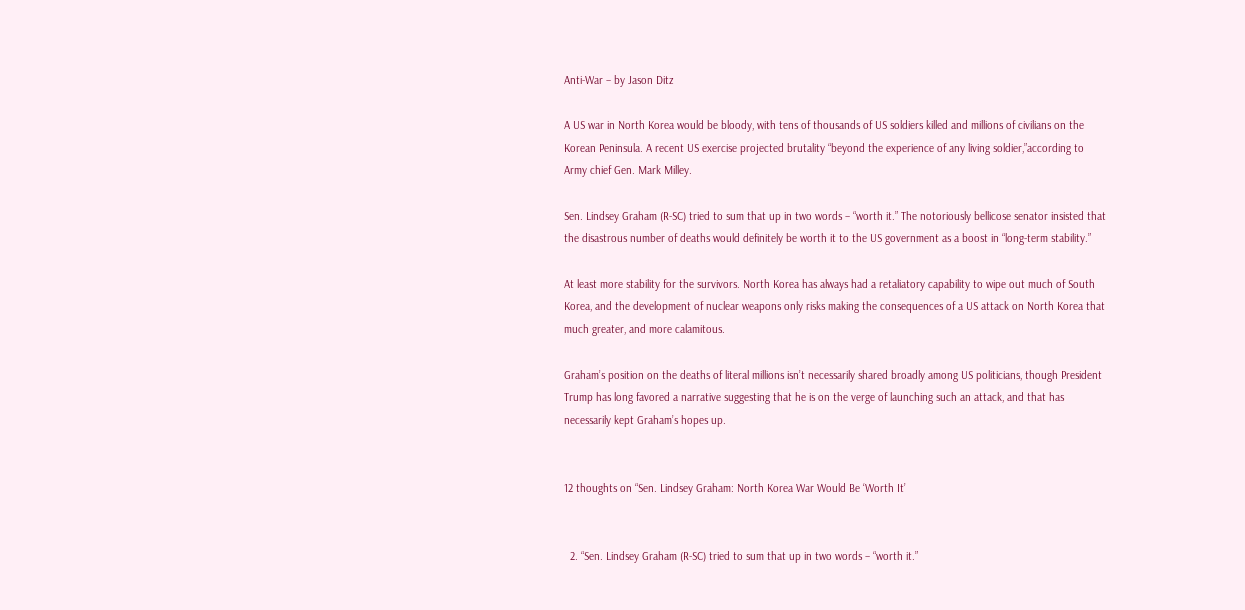Anti-War – by Jason Ditz

A US war in North Korea would be bloody, with tens of thousands of US soldiers killed and millions of civilians on the Korean Peninsula. A recent US exercise projected brutality “beyond the experience of any living soldier,”according to Army chief Gen. Mark Milley.

Sen. Lindsey Graham (R-SC) tried to sum that up in two words – “worth it.” The notoriously bellicose senator insisted that the disastrous number of deaths would definitely be worth it to the US government as a boost in “long-term stability.”

At least more stability for the survivors. North Korea has always had a retaliatory capability to wipe out much of South Korea, and the development of nuclear weapons only risks making the consequences of a US attack on North Korea that much greater, and more calamitous.

Graham’s position on the deaths of literal millions isn’t necessarily shared broadly among US politicians, though President Trump has long favored a narrative suggesting that he is on the verge of launching such an attack, and that has necessarily kept Graham’s hopes up.


12 thoughts on “Sen. Lindsey Graham: North Korea War Would Be ‘Worth It’


  2. “Sen. Lindsey Graham (R-SC) tried to sum that up in two words – “worth it.”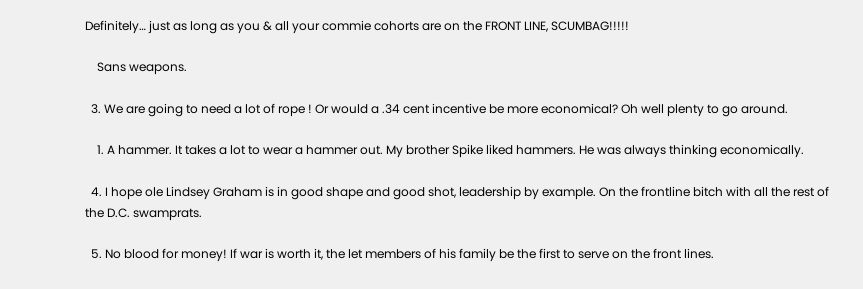Definitely… just as long as you & all your commie cohorts are on the FRONT LINE, SCUMBAG!!!!!

    Sans weapons.

  3. We are going to need a lot of rope ! Or would a .34 cent incentive be more economical? Oh well plenty to go around.

    1. A hammer. It takes a lot to wear a hammer out. My brother Spike liked hammers. He was always thinking economically.

  4. I hope ole Lindsey Graham is in good shape and good shot, leadership by example. On the frontline bitch with all the rest of the D.C. swamprats.

  5. No blood for money! If war is worth it, the let members of his family be the first to serve on the front lines.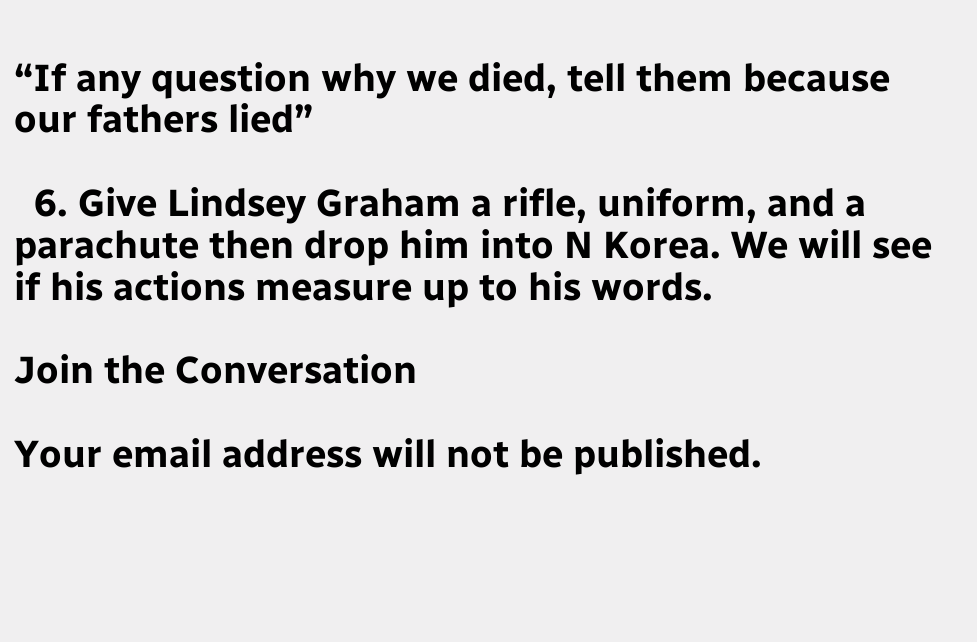“If any question why we died, tell them because our fathers lied”

  6. Give Lindsey Graham a rifle, uniform, and a parachute then drop him into N Korea. We will see if his actions measure up to his words.

Join the Conversation

Your email address will not be published.